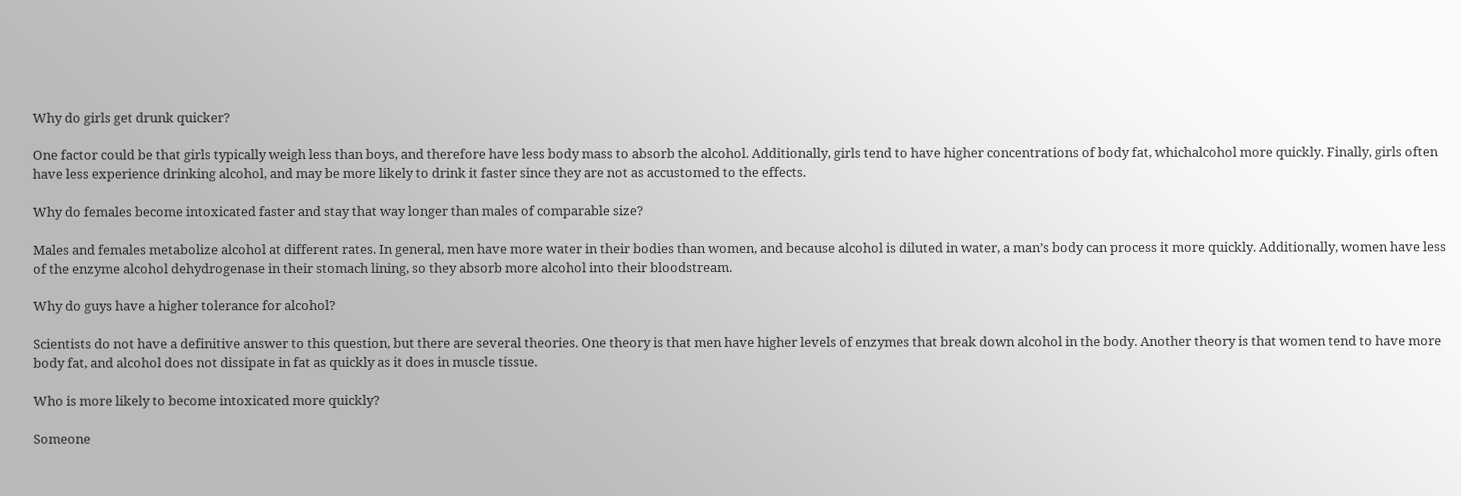Why do girls get drunk quicker?

One factor could be that girls typically weigh less than boys, and therefore have less body mass to absorb the alcohol. Additionally, girls tend to have higher concentrations of body fat, whichalcohol more quickly. Finally, girls often have less experience drinking alcohol, and may be more likely to drink it faster since they are not as accustomed to the effects.

Why do females become intoxicated faster and stay that way longer than males of comparable size?

Males and females metabolize alcohol at different rates. In general, men have more water in their bodies than women, and because alcohol is diluted in water, a man’s body can process it more quickly. Additionally, women have less of the enzyme alcohol dehydrogenase in their stomach lining, so they absorb more alcohol into their bloodstream.

Why do guys have a higher tolerance for alcohol?

Scientists do not have a definitive answer to this question, but there are several theories. One theory is that men have higher levels of enzymes that break down alcohol in the body. Another theory is that women tend to have more body fat, and alcohol does not dissipate in fat as quickly as it does in muscle tissue.

Who is more likely to become intoxicated more quickly?

Someone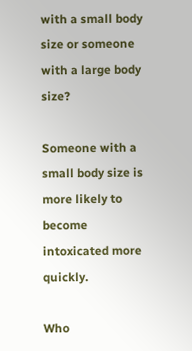with a small body size or someone with a large body size?

Someone with a small body size is more likely to become intoxicated more quickly.

Who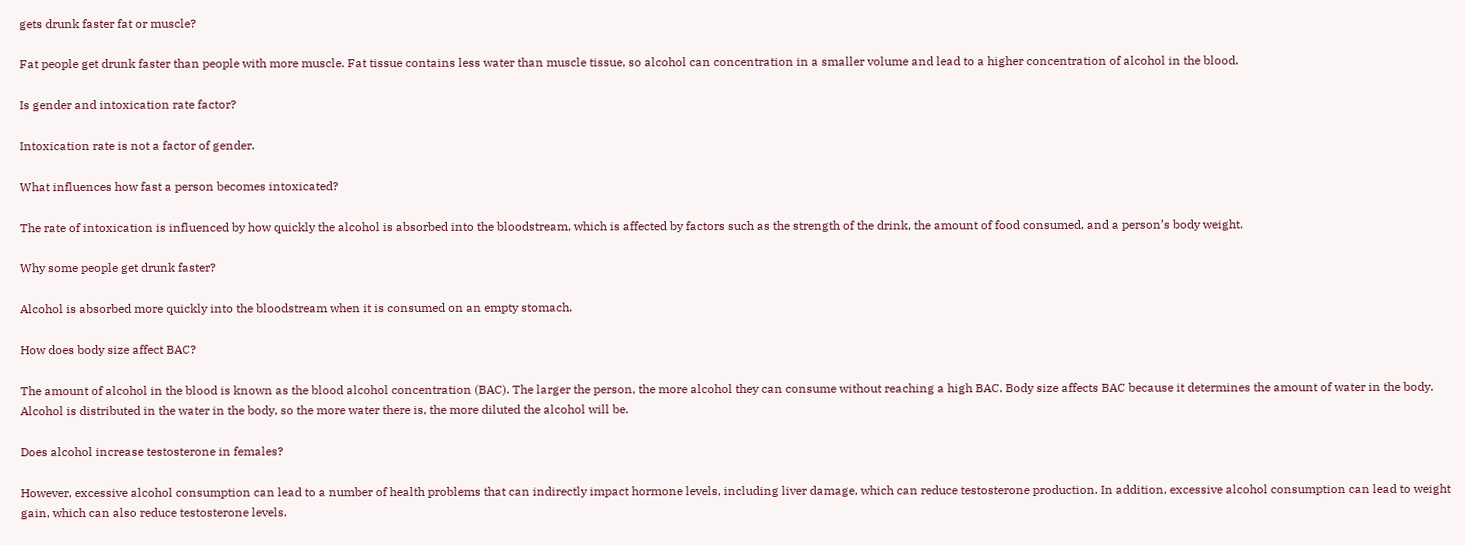gets drunk faster fat or muscle?

Fat people get drunk faster than people with more muscle. Fat tissue contains less water than muscle tissue, so alcohol can concentration in a smaller volume and lead to a higher concentration of alcohol in the blood.

Is gender and intoxication rate factor?

Intoxication rate is not a factor of gender.

What influences how fast a person becomes intoxicated?

The rate of intoxication is influenced by how quickly the alcohol is absorbed into the bloodstream, which is affected by factors such as the strength of the drink, the amount of food consumed, and a person’s body weight.

Why some people get drunk faster?

Alcohol is absorbed more quickly into the bloodstream when it is consumed on an empty stomach.

How does body size affect BAC?

The amount of alcohol in the blood is known as the blood alcohol concentration (BAC). The larger the person, the more alcohol they can consume without reaching a high BAC. Body size affects BAC because it determines the amount of water in the body. Alcohol is distributed in the water in the body, so the more water there is, the more diluted the alcohol will be.

Does alcohol increase testosterone in females?

However, excessive alcohol consumption can lead to a number of health problems that can indirectly impact hormone levels, including liver damage, which can reduce testosterone production. In addition, excessive alcohol consumption can lead to weight gain, which can also reduce testosterone levels.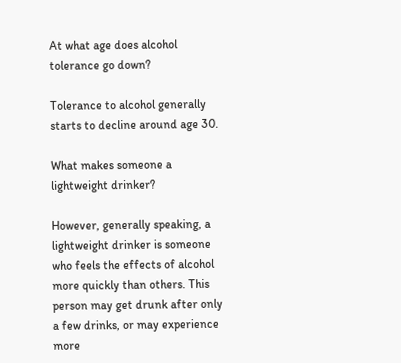At what age does alcohol tolerance go down?

Tolerance to alcohol generally starts to decline around age 30.

What makes someone a lightweight drinker?

However, generally speaking, a lightweight drinker is someone who feels the effects of alcohol more quickly than others. This person may get drunk after only a few drinks, or may experience more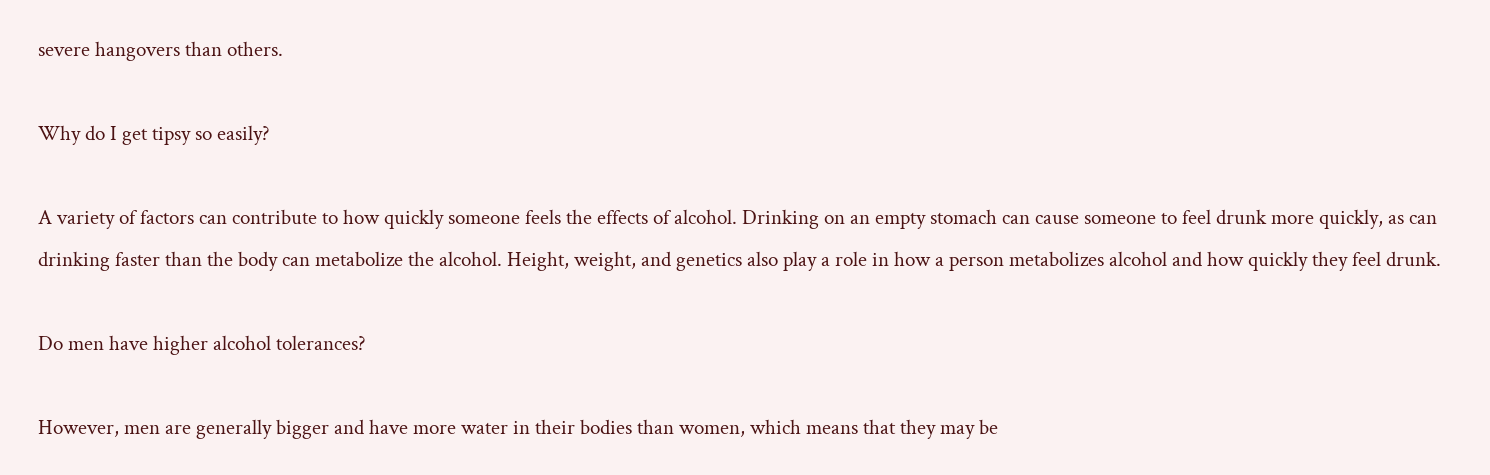severe hangovers than others.

Why do I get tipsy so easily?

A variety of factors can contribute to how quickly someone feels the effects of alcohol. Drinking on an empty stomach can cause someone to feel drunk more quickly, as can drinking faster than the body can metabolize the alcohol. Height, weight, and genetics also play a role in how a person metabolizes alcohol and how quickly they feel drunk.

Do men have higher alcohol tolerances?

However, men are generally bigger and have more water in their bodies than women, which means that they may be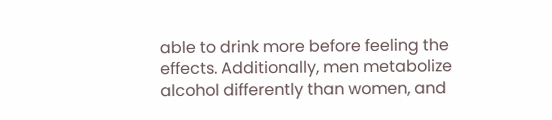able to drink more before feeling the effects. Additionally, men metabolize alcohol differently than women, and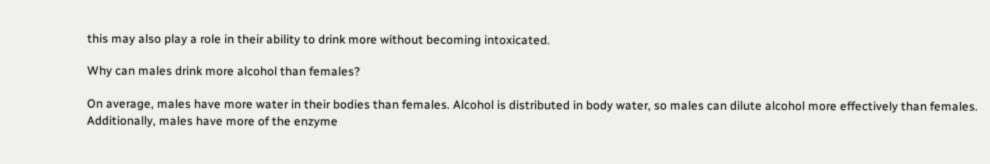this may also play a role in their ability to drink more without becoming intoxicated.

Why can males drink more alcohol than females?

On average, males have more water in their bodies than females. Alcohol is distributed in body water, so males can dilute alcohol more effectively than females. Additionally, males have more of the enzyme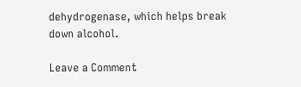dehydrogenase, which helps break down alcohol.

Leave a Comment